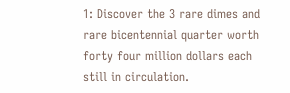1: Discover the 3 rare dimes and rare bicentennial quarter worth forty four million dollars each still in circulation.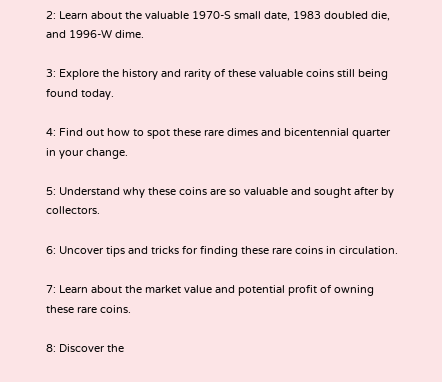2: Learn about the valuable 1970-S small date, 1983 doubled die, and 1996-W dime.

3: Explore the history and rarity of these valuable coins still being found today.

4: Find out how to spot these rare dimes and bicentennial quarter in your change.

5: Understand why these coins are so valuable and sought after by collectors.

6: Uncover tips and tricks for finding these rare coins in circulation.

7: Learn about the market value and potential profit of owning these rare coins.

8: Discover the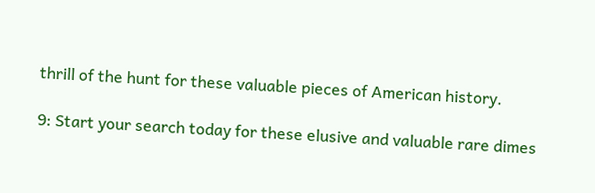thrill of the hunt for these valuable pieces of American history.

9: Start your search today for these elusive and valuable rare dimes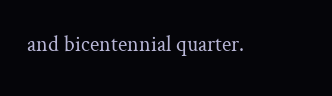and bicentennial quarter.